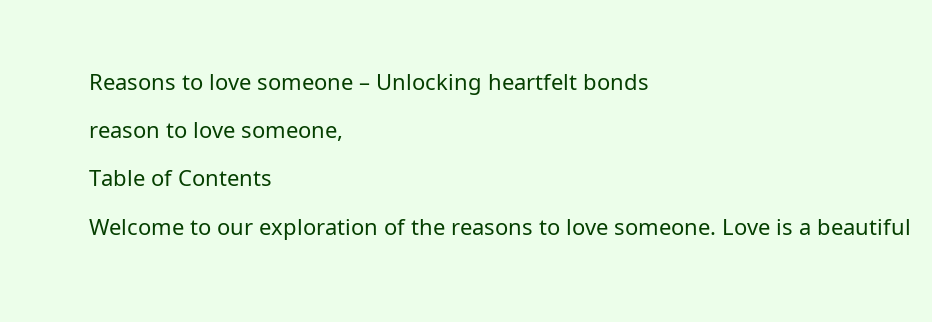Reasons to love someone – Unlocking heartfelt bonds

reason to love someone,

Table of Contents

Welcome to our exploration of the reasons to love someone. Love is a beautiful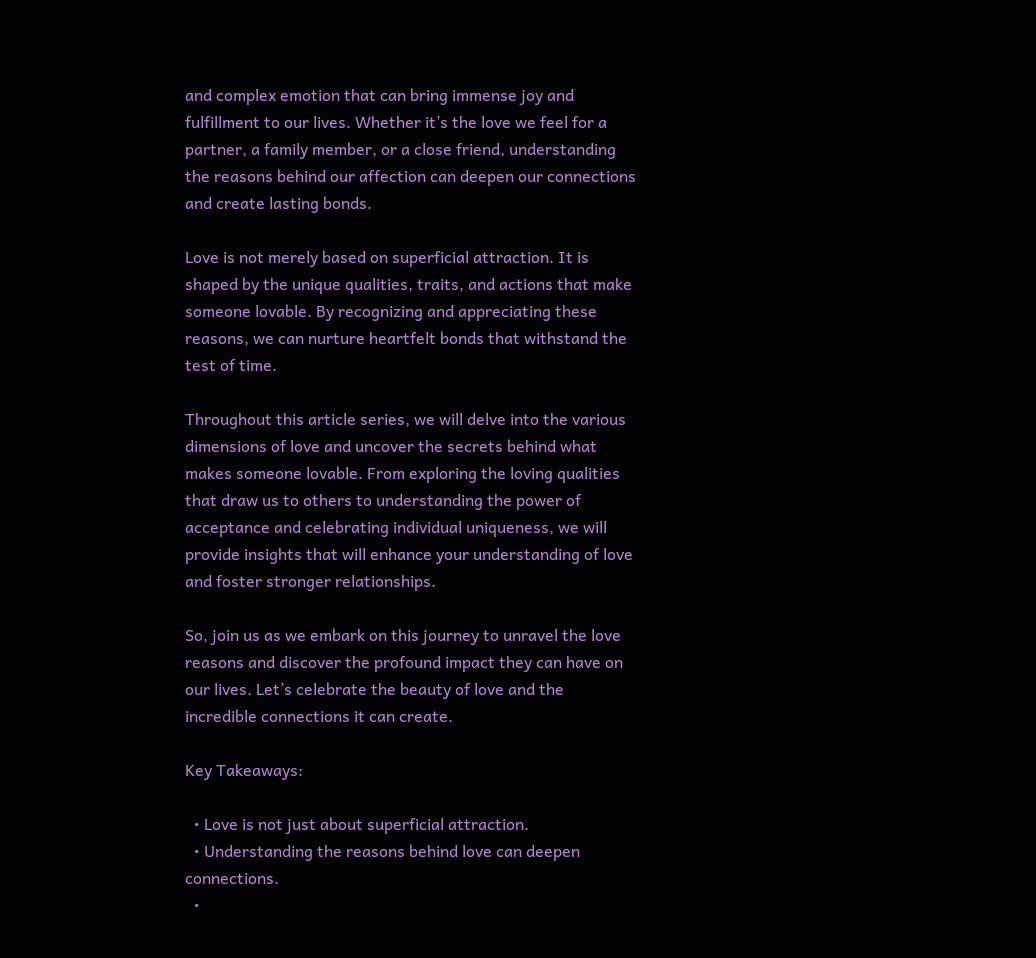and complex emotion that can bring immense joy and fulfillment to our lives. Whether it’s the love we feel for a partner, a family member, or a close friend, understanding the reasons behind our affection can deepen our connections and create lasting bonds.

Love is not merely based on superficial attraction. It is shaped by the unique qualities, traits, and actions that make someone lovable. By recognizing and appreciating these reasons, we can nurture heartfelt bonds that withstand the test of time.

Throughout this article series, we will delve into the various dimensions of love and uncover the secrets behind what makes someone lovable. From exploring the loving qualities that draw us to others to understanding the power of acceptance and celebrating individual uniqueness, we will provide insights that will enhance your understanding of love and foster stronger relationships.

So, join us as we embark on this journey to unravel the love reasons and discover the profound impact they can have on our lives. Let’s celebrate the beauty of love and the incredible connections it can create.

Key Takeaways:

  • Love is not just about superficial attraction.
  • Understanding the reasons behind love can deepen connections.
  •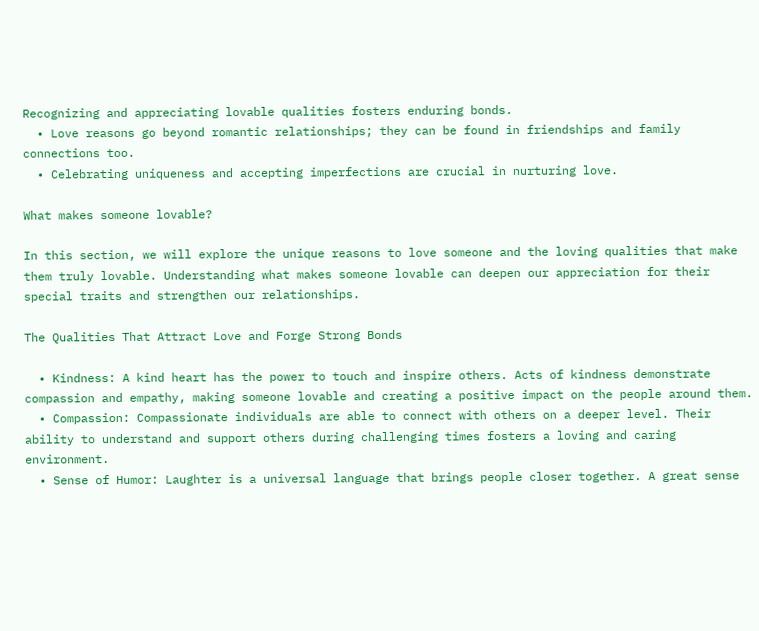Recognizing and appreciating lovable qualities fosters enduring bonds.
  • Love reasons go beyond romantic relationships; they can be found in friendships and family connections too.
  • Celebrating uniqueness and accepting imperfections are crucial in nurturing love.

What makes someone lovable?

In this section, we will explore the unique reasons to love someone and the loving qualities that make them truly lovable. Understanding what makes someone lovable can deepen our appreciation for their special traits and strengthen our relationships.

The Qualities That Attract Love and Forge Strong Bonds

  • Kindness: A kind heart has the power to touch and inspire others. Acts of kindness demonstrate compassion and empathy, making someone lovable and creating a positive impact on the people around them.
  • Compassion: Compassionate individuals are able to connect with others on a deeper level. Their ability to understand and support others during challenging times fosters a loving and caring environment.
  • Sense of Humor: Laughter is a universal language that brings people closer together. A great sense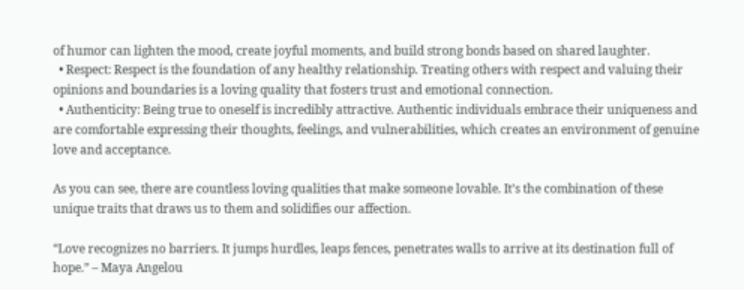of humor can lighten the mood, create joyful moments, and build strong bonds based on shared laughter.
  • Respect: Respect is the foundation of any healthy relationship. Treating others with respect and valuing their opinions and boundaries is a loving quality that fosters trust and emotional connection.
  • Authenticity: Being true to oneself is incredibly attractive. Authentic individuals embrace their uniqueness and are comfortable expressing their thoughts, feelings, and vulnerabilities, which creates an environment of genuine love and acceptance.

As you can see, there are countless loving qualities that make someone lovable. It’s the combination of these unique traits that draws us to them and solidifies our affection.

“Love recognizes no barriers. It jumps hurdles, leaps fences, penetrates walls to arrive at its destination full of hope.” – Maya Angelou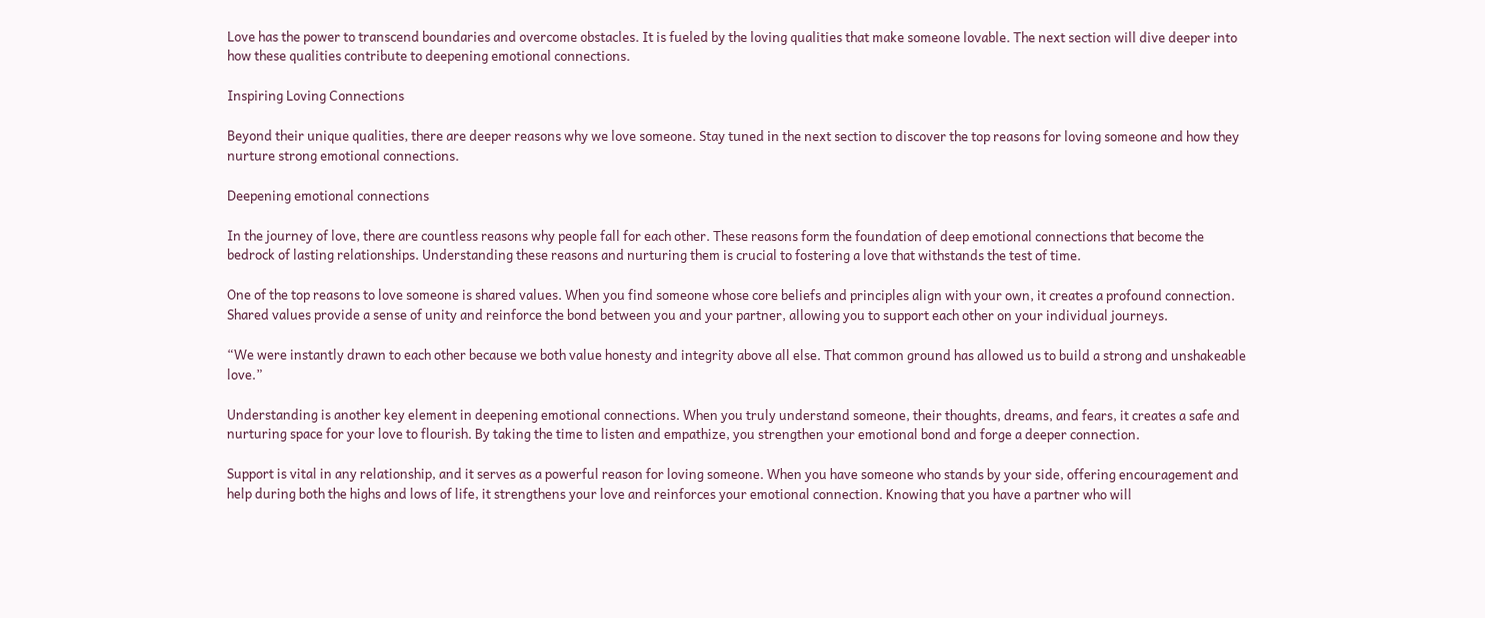Love has the power to transcend boundaries and overcome obstacles. It is fueled by the loving qualities that make someone lovable. The next section will dive deeper into how these qualities contribute to deepening emotional connections.

Inspiring Loving Connections

Beyond their unique qualities, there are deeper reasons why we love someone. Stay tuned in the next section to discover the top reasons for loving someone and how they nurture strong emotional connections.

Deepening emotional connections

In the journey of love, there are countless reasons why people fall for each other. These reasons form the foundation of deep emotional connections that become the bedrock of lasting relationships. Understanding these reasons and nurturing them is crucial to fostering a love that withstands the test of time.

One of the top reasons to love someone is shared values. When you find someone whose core beliefs and principles align with your own, it creates a profound connection. Shared values provide a sense of unity and reinforce the bond between you and your partner, allowing you to support each other on your individual journeys.

“We were instantly drawn to each other because we both value honesty and integrity above all else. That common ground has allowed us to build a strong and unshakeable love.”

Understanding is another key element in deepening emotional connections. When you truly understand someone, their thoughts, dreams, and fears, it creates a safe and nurturing space for your love to flourish. By taking the time to listen and empathize, you strengthen your emotional bond and forge a deeper connection.

Support is vital in any relationship, and it serves as a powerful reason for loving someone. When you have someone who stands by your side, offering encouragement and help during both the highs and lows of life, it strengthens your love and reinforces your emotional connection. Knowing that you have a partner who will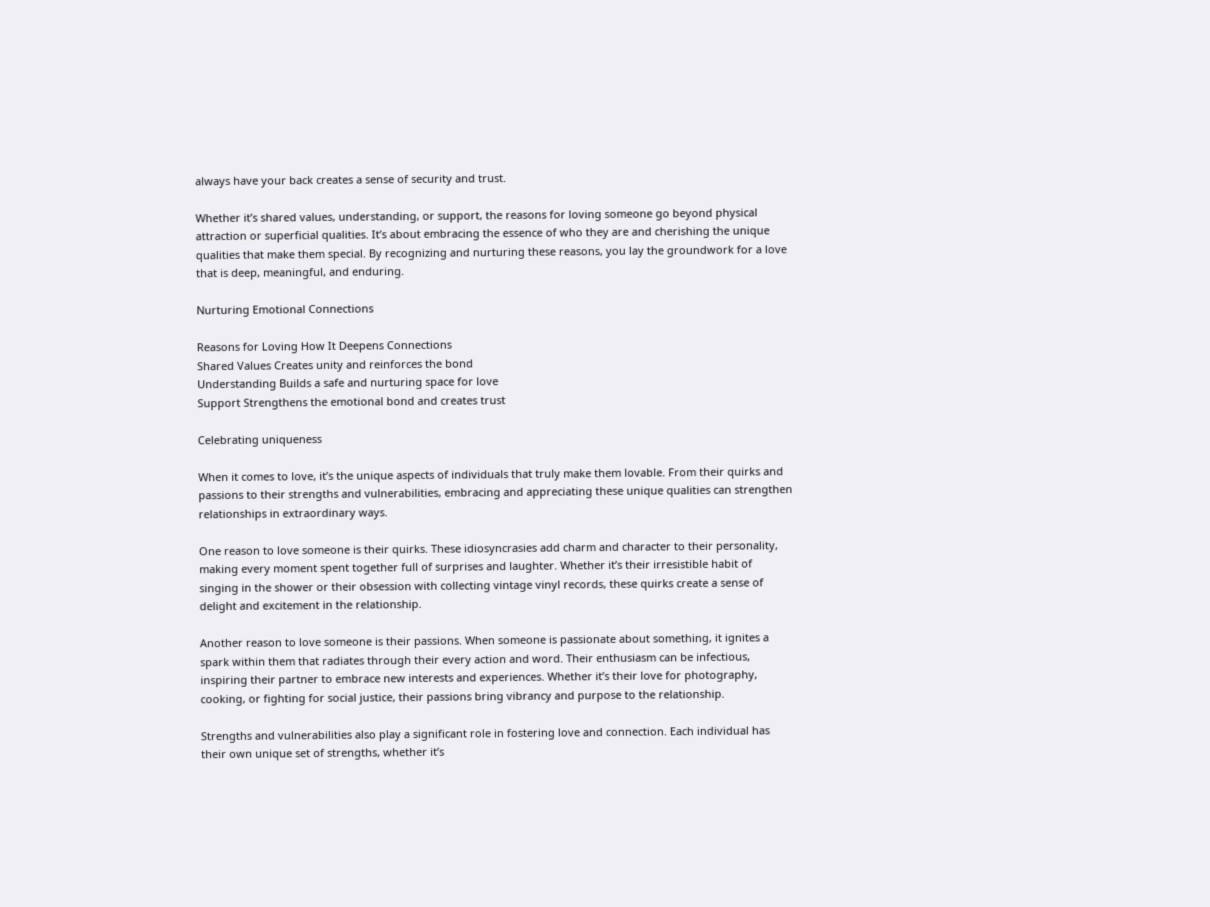always have your back creates a sense of security and trust.

Whether it’s shared values, understanding, or support, the reasons for loving someone go beyond physical attraction or superficial qualities. It’s about embracing the essence of who they are and cherishing the unique qualities that make them special. By recognizing and nurturing these reasons, you lay the groundwork for a love that is deep, meaningful, and enduring.

Nurturing Emotional Connections

Reasons for Loving How It Deepens Connections
Shared Values Creates unity and reinforces the bond
Understanding Builds a safe and nurturing space for love
Support Strengthens the emotional bond and creates trust

Celebrating uniqueness

When it comes to love, it’s the unique aspects of individuals that truly make them lovable. From their quirks and passions to their strengths and vulnerabilities, embracing and appreciating these unique qualities can strengthen relationships in extraordinary ways.

One reason to love someone is their quirks. These idiosyncrasies add charm and character to their personality, making every moment spent together full of surprises and laughter. Whether it’s their irresistible habit of singing in the shower or their obsession with collecting vintage vinyl records, these quirks create a sense of delight and excitement in the relationship.

Another reason to love someone is their passions. When someone is passionate about something, it ignites a spark within them that radiates through their every action and word. Their enthusiasm can be infectious, inspiring their partner to embrace new interests and experiences. Whether it’s their love for photography, cooking, or fighting for social justice, their passions bring vibrancy and purpose to the relationship.

Strengths and vulnerabilities also play a significant role in fostering love and connection. Each individual has their own unique set of strengths, whether it’s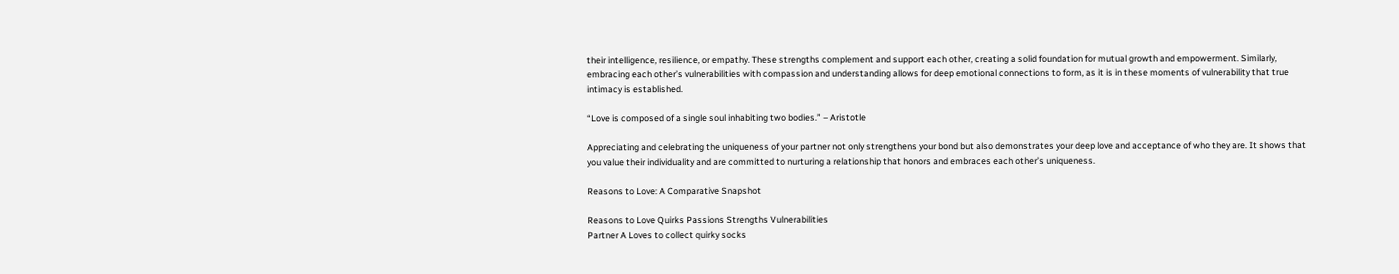their intelligence, resilience, or empathy. These strengths complement and support each other, creating a solid foundation for mutual growth and empowerment. Similarly, embracing each other’s vulnerabilities with compassion and understanding allows for deep emotional connections to form, as it is in these moments of vulnerability that true intimacy is established.

“Love is composed of a single soul inhabiting two bodies.” – Aristotle

Appreciating and celebrating the uniqueness of your partner not only strengthens your bond but also demonstrates your deep love and acceptance of who they are. It shows that you value their individuality and are committed to nurturing a relationship that honors and embraces each other’s uniqueness.

Reasons to Love: A Comparative Snapshot

Reasons to Love Quirks Passions Strengths Vulnerabilities
Partner A Loves to collect quirky socks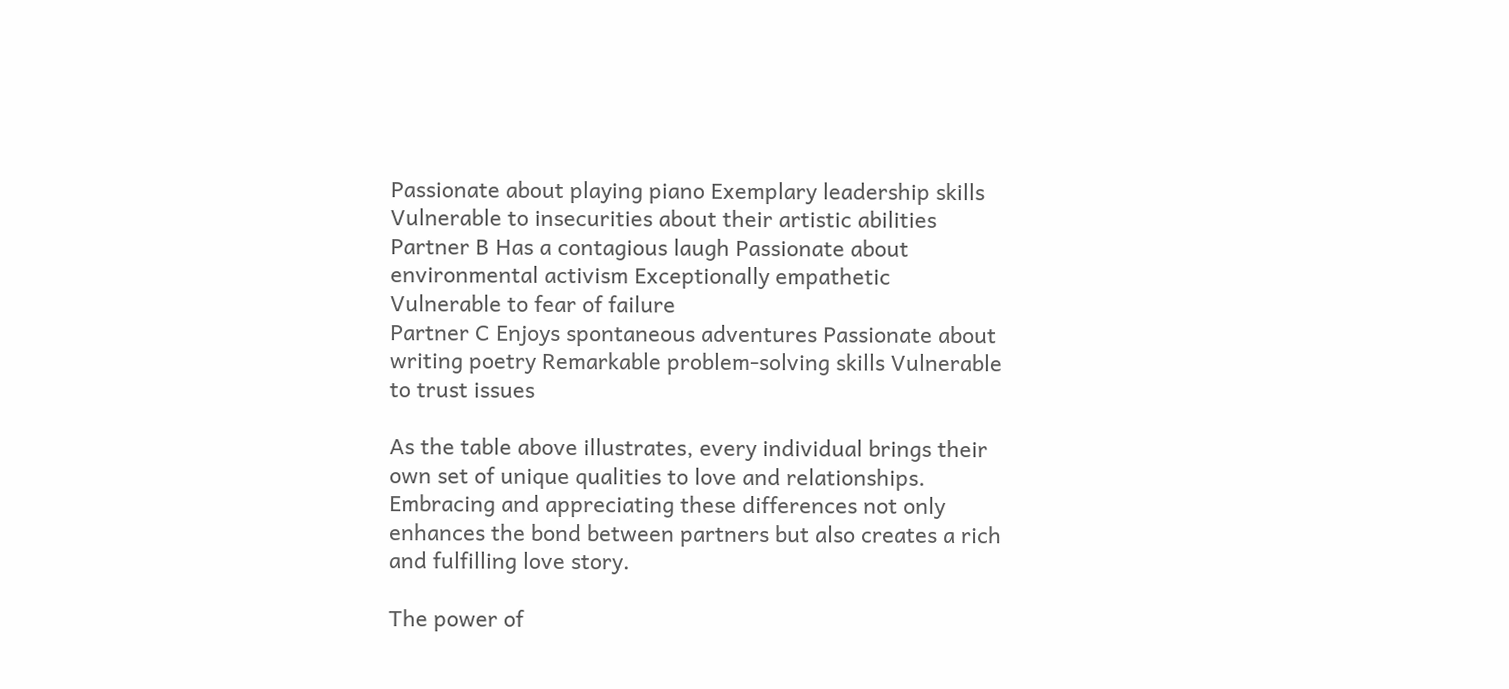Passionate about playing piano Exemplary leadership skills Vulnerable to insecurities about their artistic abilities
Partner B Has a contagious laugh Passionate about environmental activism Exceptionally empathetic Vulnerable to fear of failure
Partner C Enjoys spontaneous adventures Passionate about writing poetry Remarkable problem-solving skills Vulnerable to trust issues

As the table above illustrates, every individual brings their own set of unique qualities to love and relationships. Embracing and appreciating these differences not only enhances the bond between partners but also creates a rich and fulfilling love story.

The power of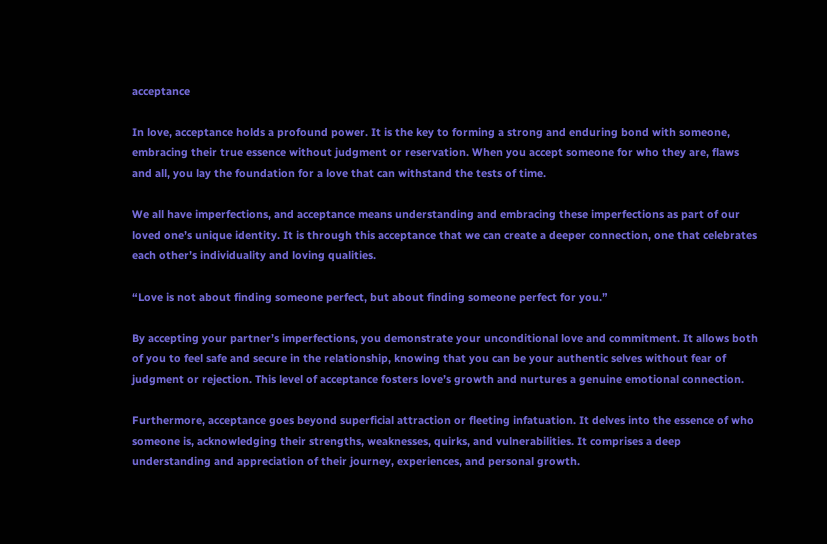acceptance

In love, acceptance holds a profound power. It is the key to forming a strong and enduring bond with someone, embracing their true essence without judgment or reservation. When you accept someone for who they are, flaws and all, you lay the foundation for a love that can withstand the tests of time.

We all have imperfections, and acceptance means understanding and embracing these imperfections as part of our loved one’s unique identity. It is through this acceptance that we can create a deeper connection, one that celebrates each other’s individuality and loving qualities.

“Love is not about finding someone perfect, but about finding someone perfect for you.”

By accepting your partner’s imperfections, you demonstrate your unconditional love and commitment. It allows both of you to feel safe and secure in the relationship, knowing that you can be your authentic selves without fear of judgment or rejection. This level of acceptance fosters love’s growth and nurtures a genuine emotional connection.

Furthermore, acceptance goes beyond superficial attraction or fleeting infatuation. It delves into the essence of who someone is, acknowledging their strengths, weaknesses, quirks, and vulnerabilities. It comprises a deep understanding and appreciation of their journey, experiences, and personal growth.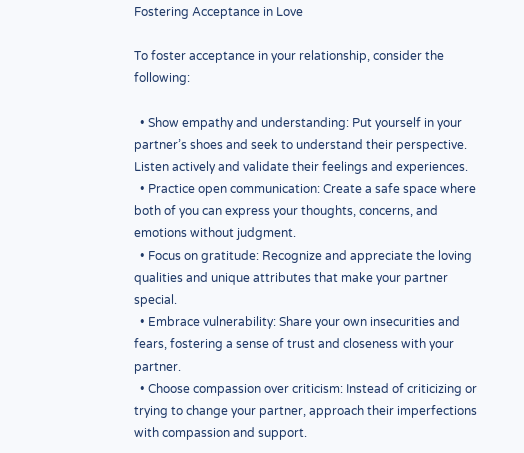Fostering Acceptance in Love

To foster acceptance in your relationship, consider the following:

  • Show empathy and understanding: Put yourself in your partner’s shoes and seek to understand their perspective. Listen actively and validate their feelings and experiences.
  • Practice open communication: Create a safe space where both of you can express your thoughts, concerns, and emotions without judgment.
  • Focus on gratitude: Recognize and appreciate the loving qualities and unique attributes that make your partner special.
  • Embrace vulnerability: Share your own insecurities and fears, fostering a sense of trust and closeness with your partner.
  • Choose compassion over criticism: Instead of criticizing or trying to change your partner, approach their imperfections with compassion and support.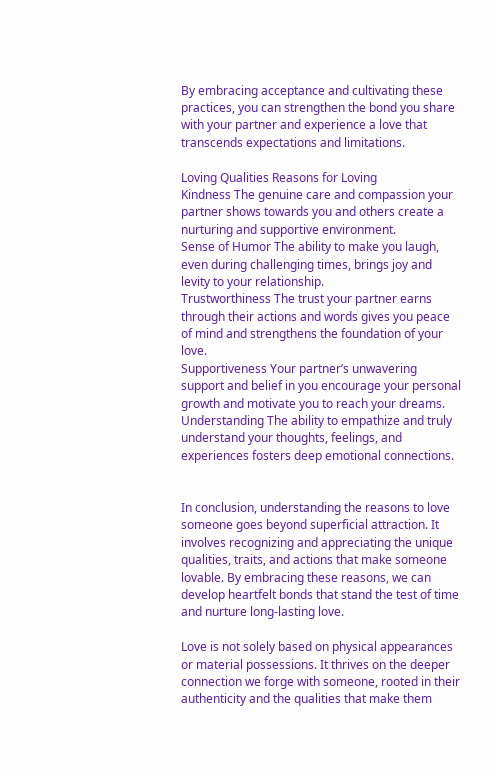By embracing acceptance and cultivating these practices, you can strengthen the bond you share with your partner and experience a love that transcends expectations and limitations.

Loving Qualities Reasons for Loving
Kindness The genuine care and compassion your partner shows towards you and others create a nurturing and supportive environment.
Sense of Humor The ability to make you laugh, even during challenging times, brings joy and levity to your relationship.
Trustworthiness The trust your partner earns through their actions and words gives you peace of mind and strengthens the foundation of your love.
Supportiveness Your partner’s unwavering support and belief in you encourage your personal growth and motivate you to reach your dreams.
Understanding The ability to empathize and truly understand your thoughts, feelings, and experiences fosters deep emotional connections.


In conclusion, understanding the reasons to love someone goes beyond superficial attraction. It involves recognizing and appreciating the unique qualities, traits, and actions that make someone lovable. By embracing these reasons, we can develop heartfelt bonds that stand the test of time and nurture long-lasting love.

Love is not solely based on physical appearances or material possessions. It thrives on the deeper connection we forge with someone, rooted in their authenticity and the qualities that make them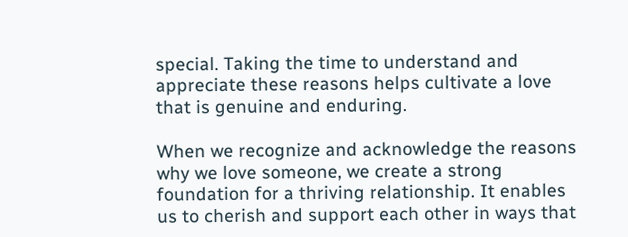special. Taking the time to understand and appreciate these reasons helps cultivate a love that is genuine and enduring.

When we recognize and acknowledge the reasons why we love someone, we create a strong foundation for a thriving relationship. It enables us to cherish and support each other in ways that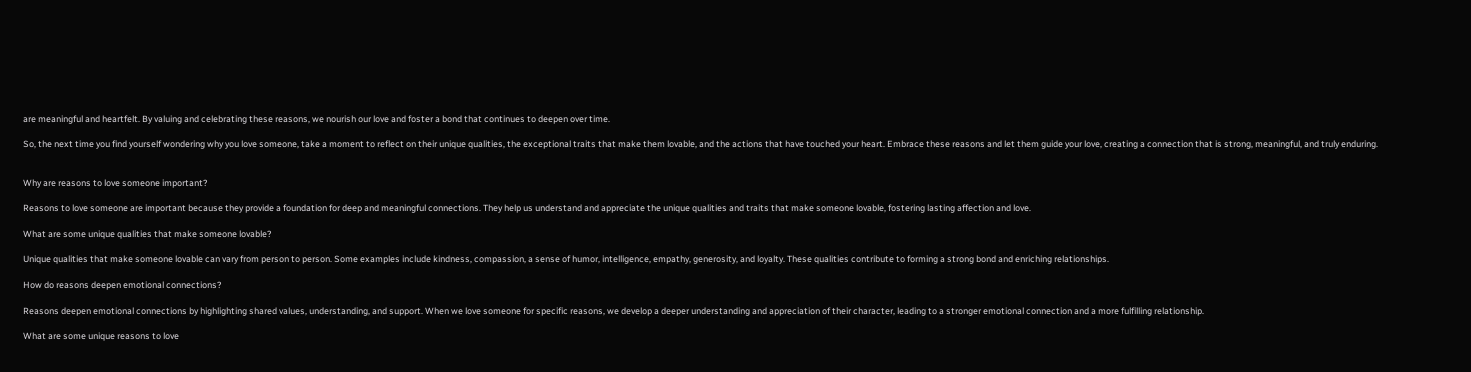are meaningful and heartfelt. By valuing and celebrating these reasons, we nourish our love and foster a bond that continues to deepen over time.

So, the next time you find yourself wondering why you love someone, take a moment to reflect on their unique qualities, the exceptional traits that make them lovable, and the actions that have touched your heart. Embrace these reasons and let them guide your love, creating a connection that is strong, meaningful, and truly enduring.


Why are reasons to love someone important?

Reasons to love someone are important because they provide a foundation for deep and meaningful connections. They help us understand and appreciate the unique qualities and traits that make someone lovable, fostering lasting affection and love.

What are some unique qualities that make someone lovable?

Unique qualities that make someone lovable can vary from person to person. Some examples include kindness, compassion, a sense of humor, intelligence, empathy, generosity, and loyalty. These qualities contribute to forming a strong bond and enriching relationships.

How do reasons deepen emotional connections?

Reasons deepen emotional connections by highlighting shared values, understanding, and support. When we love someone for specific reasons, we develop a deeper understanding and appreciation of their character, leading to a stronger emotional connection and a more fulfilling relationship.

What are some unique reasons to love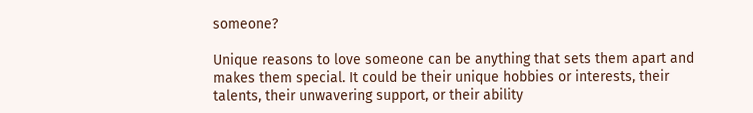someone?

Unique reasons to love someone can be anything that sets them apart and makes them special. It could be their unique hobbies or interests, their talents, their unwavering support, or their ability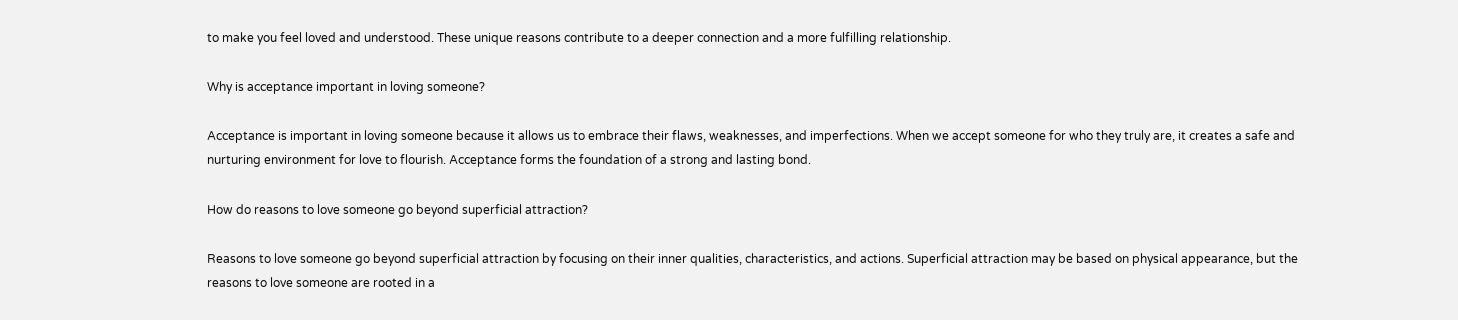to make you feel loved and understood. These unique reasons contribute to a deeper connection and a more fulfilling relationship.

Why is acceptance important in loving someone?

Acceptance is important in loving someone because it allows us to embrace their flaws, weaknesses, and imperfections. When we accept someone for who they truly are, it creates a safe and nurturing environment for love to flourish. Acceptance forms the foundation of a strong and lasting bond.

How do reasons to love someone go beyond superficial attraction?

Reasons to love someone go beyond superficial attraction by focusing on their inner qualities, characteristics, and actions. Superficial attraction may be based on physical appearance, but the reasons to love someone are rooted in a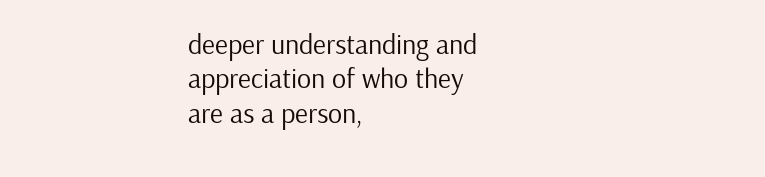deeper understanding and appreciation of who they are as a person,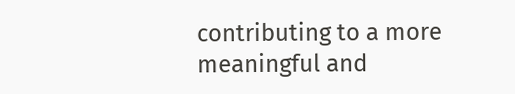contributing to a more meaningful and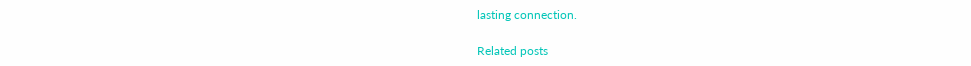lasting connection.

Related posts